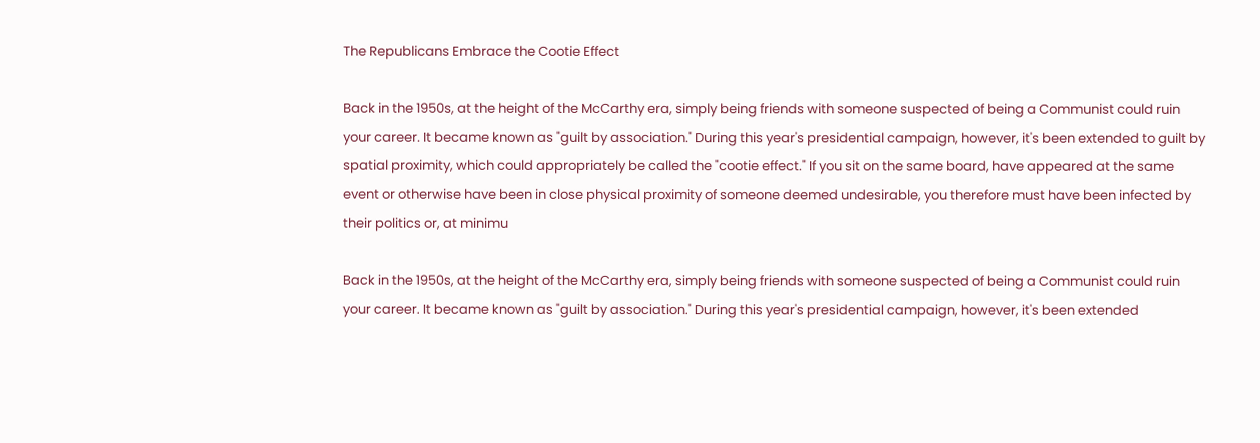The Republicans Embrace the Cootie Effect

Back in the 1950s, at the height of the McCarthy era, simply being friends with someone suspected of being a Communist could ruin your career. It became known as "guilt by association." During this year's presidential campaign, however, it's been extended to guilt by spatial proximity, which could appropriately be called the "cootie effect." If you sit on the same board, have appeared at the same event or otherwise have been in close physical proximity of someone deemed undesirable, you therefore must have been infected by their politics or, at minimu

Back in the 1950s, at the height of the McCarthy era, simply being friends with someone suspected of being a Communist could ruin your career. It became known as "guilt by association." During this year's presidential campaign, however, it's been extended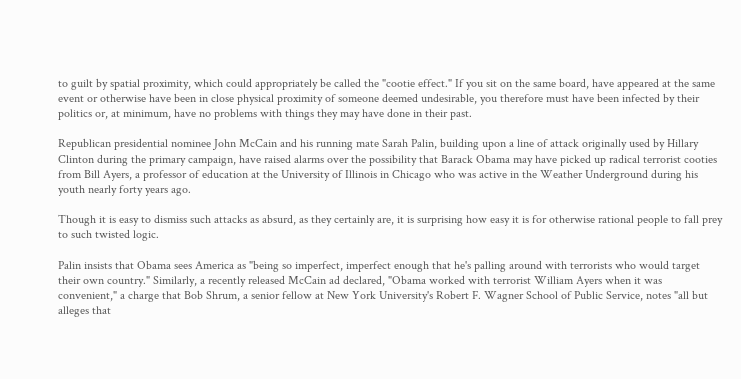to guilt by spatial proximity, which could appropriately be called the "cootie effect." If you sit on the same board, have appeared at the same event or otherwise have been in close physical proximity of someone deemed undesirable, you therefore must have been infected by their politics or, at minimum, have no problems with things they may have done in their past.

Republican presidential nominee John McCain and his running mate Sarah Palin, building upon a line of attack originally used by Hillary Clinton during the primary campaign, have raised alarms over the possibility that Barack Obama may have picked up radical terrorist cooties from Bill Ayers, a professor of education at the University of Illinois in Chicago who was active in the Weather Underground during his youth nearly forty years ago.

Though it is easy to dismiss such attacks as absurd, as they certainly are, it is surprising how easy it is for otherwise rational people to fall prey to such twisted logic.

Palin insists that Obama sees America as "being so imperfect, imperfect enough that he's palling around with terrorists who would target their own country." Similarly, a recently released McCain ad declared, "Obama worked with terrorist William Ayers when it was convenient," a charge that Bob Shrum, a senior fellow at New York University's Robert F. Wagner School of Public Service, notes "all but alleges that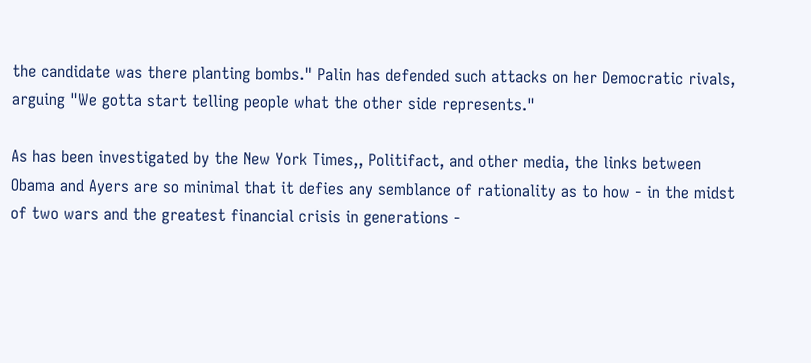the candidate was there planting bombs." Palin has defended such attacks on her Democratic rivals, arguing "We gotta start telling people what the other side represents."

As has been investigated by the New York Times,, Politifact, and other media, the links between Obama and Ayers are so minimal that it defies any semblance of rationality as to how - in the midst of two wars and the greatest financial crisis in generations -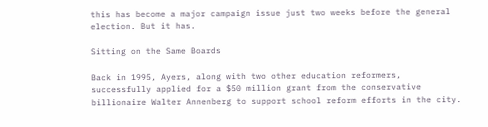this has become a major campaign issue just two weeks before the general election. But it has.

Sitting on the Same Boards

Back in 1995, Ayers, along with two other education reformers, successfully applied for a $50 million grant from the conservative billionaire Walter Annenberg to support school reform efforts in the city.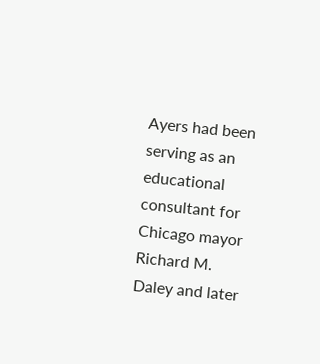Ayers had been serving as an educational consultant for Chicago mayor Richard M. Daley and later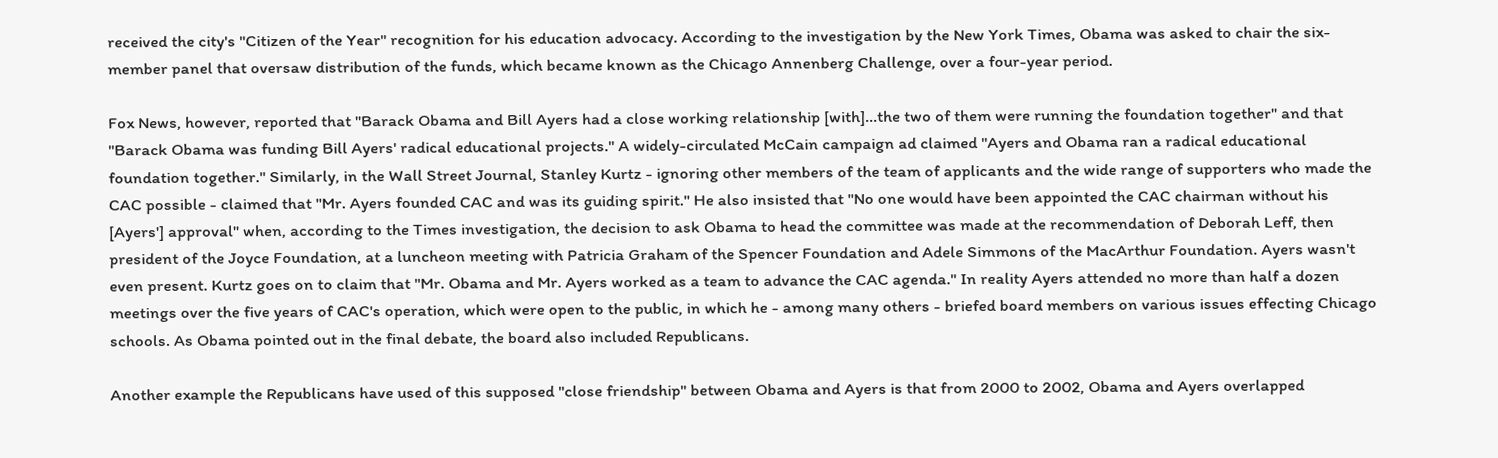received the city's "Citizen of the Year" recognition for his education advocacy. According to the investigation by the New York Times, Obama was asked to chair the six-member panel that oversaw distribution of the funds, which became known as the Chicago Annenberg Challenge, over a four-year period.

Fox News, however, reported that "Barack Obama and Bill Ayers had a close working relationship [with]...the two of them were running the foundation together" and that "Barack Obama was funding Bill Ayers' radical educational projects." A widely-circulated McCain campaign ad claimed "Ayers and Obama ran a radical educational foundation together." Similarly, in the Wall Street Journal, Stanley Kurtz - ignoring other members of the team of applicants and the wide range of supporters who made the CAC possible - claimed that "Mr. Ayers founded CAC and was its guiding spirit." He also insisted that "No one would have been appointed the CAC chairman without his [Ayers'] approval" when, according to the Times investigation, the decision to ask Obama to head the committee was made at the recommendation of Deborah Leff, then president of the Joyce Foundation, at a luncheon meeting with Patricia Graham of the Spencer Foundation and Adele Simmons of the MacArthur Foundation. Ayers wasn't even present. Kurtz goes on to claim that "Mr. Obama and Mr. Ayers worked as a team to advance the CAC agenda." In reality Ayers attended no more than half a dozen meetings over the five years of CAC's operation, which were open to the public, in which he - among many others - briefed board members on various issues effecting Chicago schools. As Obama pointed out in the final debate, the board also included Republicans.

Another example the Republicans have used of this supposed "close friendship" between Obama and Ayers is that from 2000 to 2002, Obama and Ayers overlapped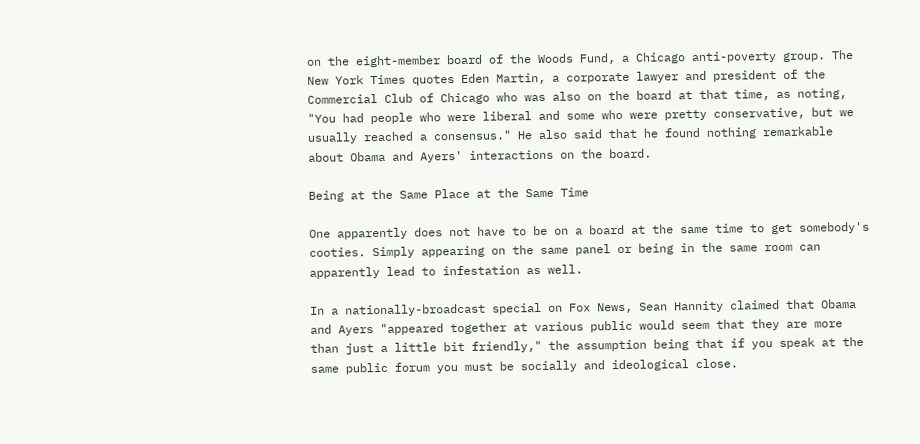on the eight-member board of the Woods Fund, a Chicago anti-poverty group. The New York Times quotes Eden Martin, a corporate lawyer and president of the Commercial Club of Chicago who was also on the board at that time, as noting, "You had people who were liberal and some who were pretty conservative, but we usually reached a consensus." He also said that he found nothing remarkable about Obama and Ayers' interactions on the board.

Being at the Same Place at the Same Time

One apparently does not have to be on a board at the same time to get somebody's cooties. Simply appearing on the same panel or being in the same room can apparently lead to infestation as well.

In a nationally-broadcast special on Fox News, Sean Hannity claimed that Obama and Ayers "appeared together at various public would seem that they are more than just a little bit friendly," the assumption being that if you speak at the same public forum you must be socially and ideological close.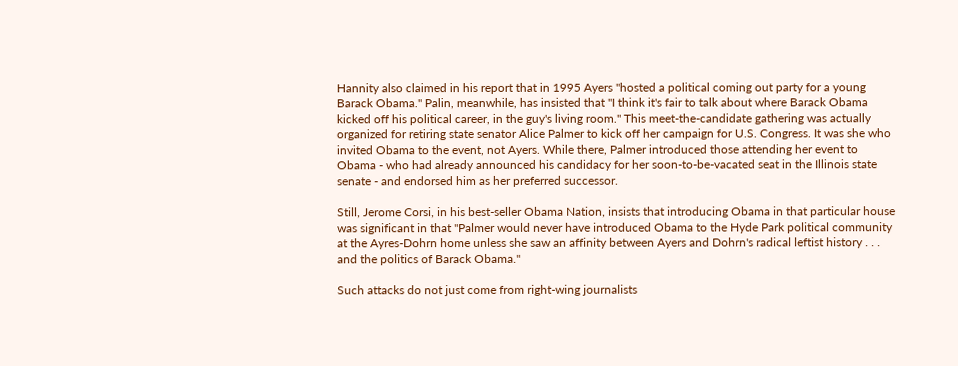Hannity also claimed in his report that in 1995 Ayers "hosted a political coming out party for a young Barack Obama." Palin, meanwhile, has insisted that "I think it's fair to talk about where Barack Obama kicked off his political career, in the guy's living room." This meet-the-candidate gathering was actually organized for retiring state senator Alice Palmer to kick off her campaign for U.S. Congress. It was she who invited Obama to the event, not Ayers. While there, Palmer introduced those attending her event to Obama - who had already announced his candidacy for her soon-to-be-vacated seat in the Illinois state senate - and endorsed him as her preferred successor.

Still, Jerome Corsi, in his best-seller Obama Nation, insists that introducing Obama in that particular house was significant in that "Palmer would never have introduced Obama to the Hyde Park political community at the Ayres-Dohrn home unless she saw an affinity between Ayers and Dohrn's radical leftist history . . . and the politics of Barack Obama."

Such attacks do not just come from right-wing journalists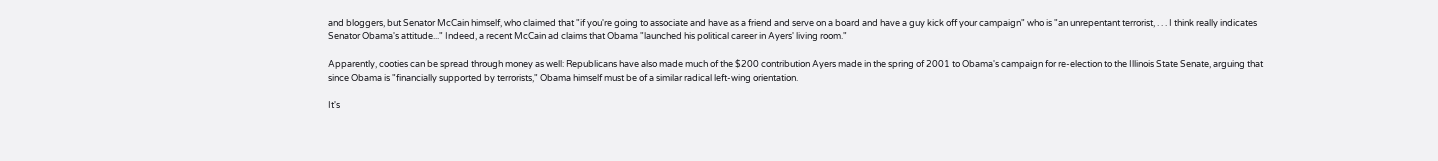and bloggers, but Senator McCain himself, who claimed that "if you're going to associate and have as a friend and serve on a board and have a guy kick off your campaign" who is "an unrepentant terrorist, . . . I think really indicates Senator Obama's attitude..." Indeed, a recent McCain ad claims that Obama "launched his political career in Ayers' living room."

Apparently, cooties can be spread through money as well: Republicans have also made much of the $200 contribution Ayers made in the spring of 2001 to Obama's campaign for re-election to the Illinois State Senate, arguing that since Obama is "financially supported by terrorists," Obama himself must be of a similar radical left-wing orientation.

It's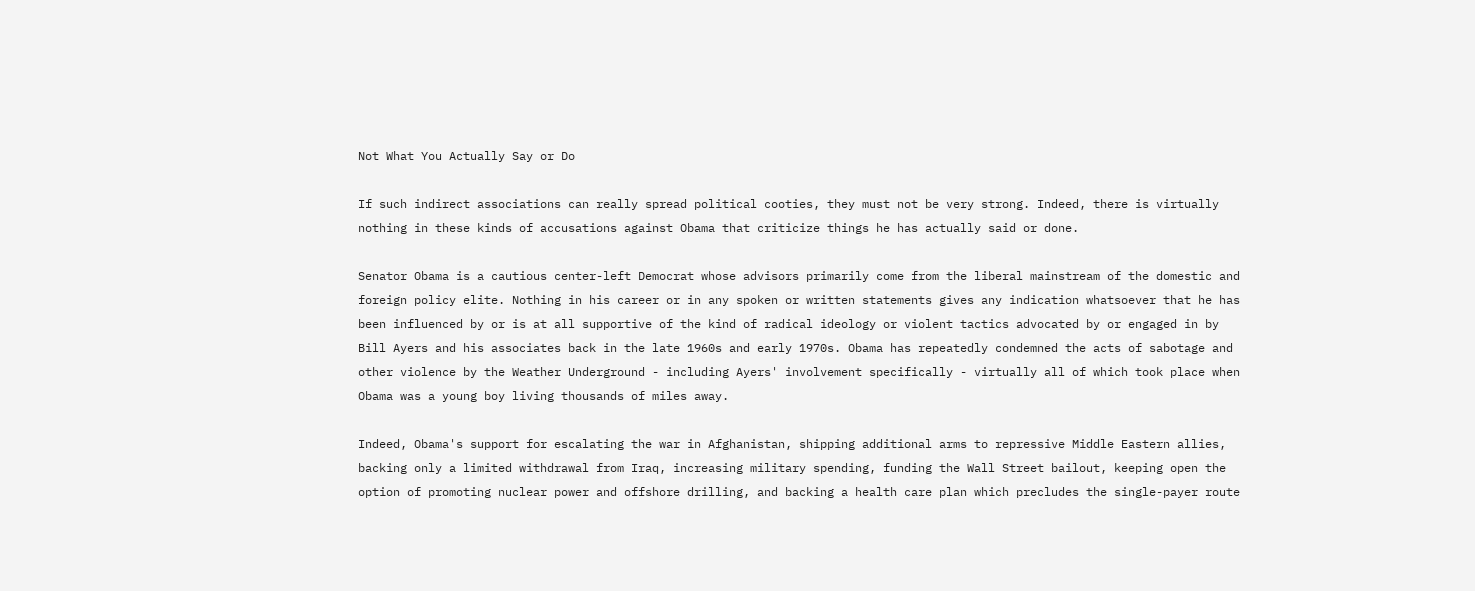Not What You Actually Say or Do

If such indirect associations can really spread political cooties, they must not be very strong. Indeed, there is virtually nothing in these kinds of accusations against Obama that criticize things he has actually said or done.

Senator Obama is a cautious center-left Democrat whose advisors primarily come from the liberal mainstream of the domestic and foreign policy elite. Nothing in his career or in any spoken or written statements gives any indication whatsoever that he has been influenced by or is at all supportive of the kind of radical ideology or violent tactics advocated by or engaged in by Bill Ayers and his associates back in the late 1960s and early 1970s. Obama has repeatedly condemned the acts of sabotage and other violence by the Weather Underground - including Ayers' involvement specifically - virtually all of which took place when Obama was a young boy living thousands of miles away.

Indeed, Obama's support for escalating the war in Afghanistan, shipping additional arms to repressive Middle Eastern allies, backing only a limited withdrawal from Iraq, increasing military spending, funding the Wall Street bailout, keeping open the option of promoting nuclear power and offshore drilling, and backing a health care plan which precludes the single-payer route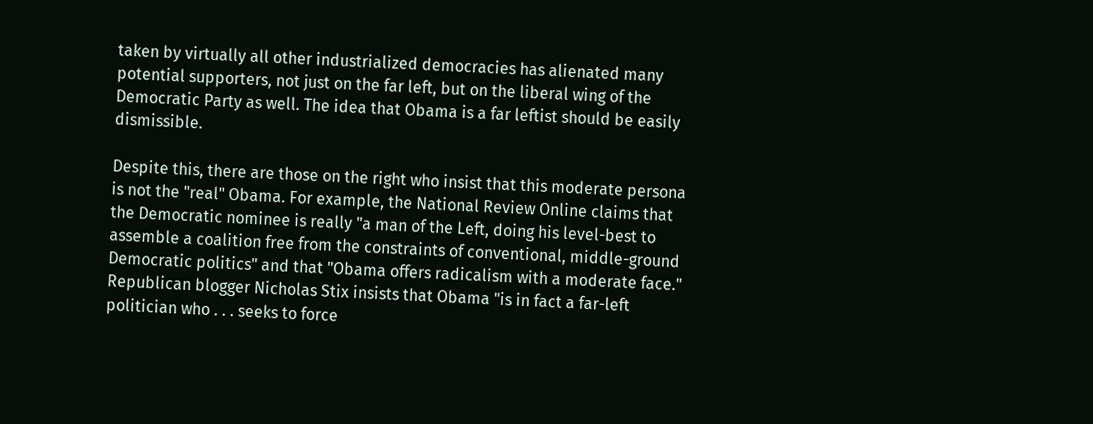taken by virtually all other industrialized democracies has alienated many potential supporters, not just on the far left, but on the liberal wing of the Democratic Party as well. The idea that Obama is a far leftist should be easily dismissible.

Despite this, there are those on the right who insist that this moderate persona is not the "real" Obama. For example, the National Review Online claims that the Democratic nominee is really "a man of the Left, doing his level-best to assemble a coalition free from the constraints of conventional, middle-ground Democratic politics" and that "Obama offers radicalism with a moderate face." Republican blogger Nicholas Stix insists that Obama "is in fact a far-left politician who . . . seeks to force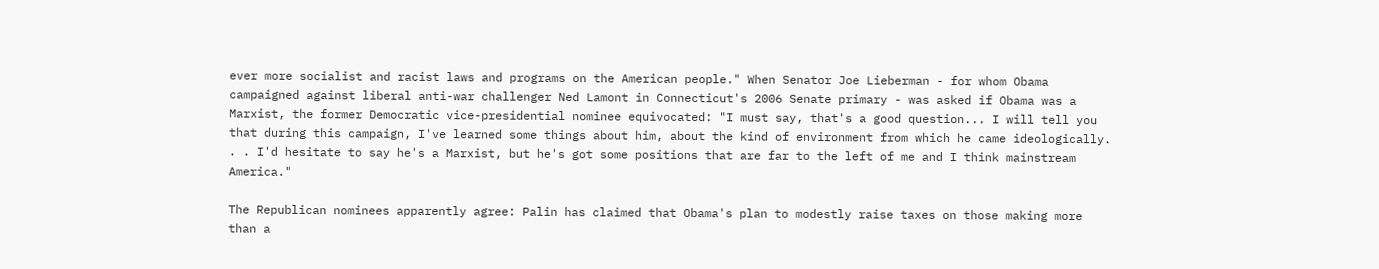ever more socialist and racist laws and programs on the American people." When Senator Joe Lieberman - for whom Obama campaigned against liberal anti-war challenger Ned Lamont in Connecticut's 2006 Senate primary - was asked if Obama was a Marxist, the former Democratic vice-presidential nominee equivocated: "I must say, that's a good question... I will tell you that during this campaign, I've learned some things about him, about the kind of environment from which he came ideologically. . . I'd hesitate to say he's a Marxist, but he's got some positions that are far to the left of me and I think mainstream America."

The Republican nominees apparently agree: Palin has claimed that Obama's plan to modestly raise taxes on those making more than a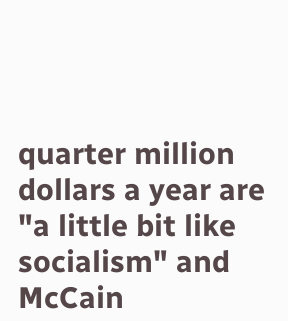quarter million dollars a year are "a little bit like socialism" and McCain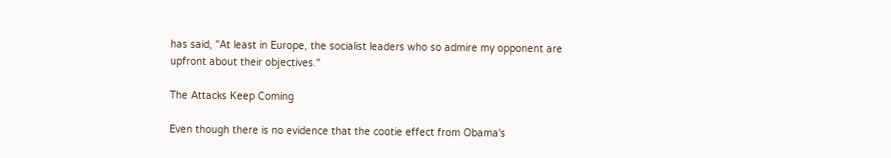has said, "At least in Europe, the socialist leaders who so admire my opponent are upfront about their objectives."

The Attacks Keep Coming

Even though there is no evidence that the cootie effect from Obama's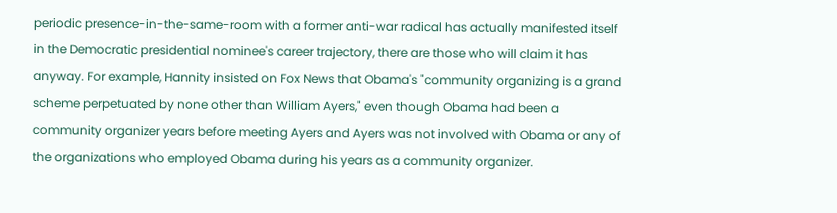periodic presence-in-the-same-room with a former anti-war radical has actually manifested itself in the Democratic presidential nominee's career trajectory, there are those who will claim it has anyway. For example, Hannity insisted on Fox News that Obama's "community organizing is a grand scheme perpetuated by none other than William Ayers," even though Obama had been a community organizer years before meeting Ayers and Ayers was not involved with Obama or any of the organizations who employed Obama during his years as a community organizer.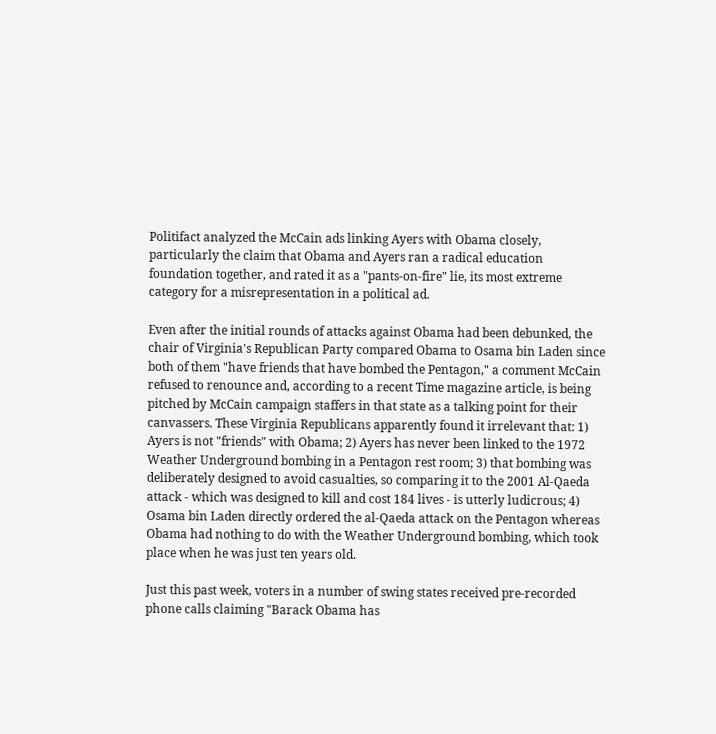Politifact analyzed the McCain ads linking Ayers with Obama closely, particularly the claim that Obama and Ayers ran a radical education foundation together, and rated it as a "pants-on-fire" lie, its most extreme category for a misrepresentation in a political ad.

Even after the initial rounds of attacks against Obama had been debunked, the chair of Virginia's Republican Party compared Obama to Osama bin Laden since both of them "have friends that have bombed the Pentagon," a comment McCain refused to renounce and, according to a recent Time magazine article, is being pitched by McCain campaign staffers in that state as a talking point for their canvassers. These Virginia Republicans apparently found it irrelevant that: 1) Ayers is not "friends" with Obama; 2) Ayers has never been linked to the 1972 Weather Underground bombing in a Pentagon rest room; 3) that bombing was deliberately designed to avoid casualties, so comparing it to the 2001 Al-Qaeda attack - which was designed to kill and cost 184 lives - is utterly ludicrous; 4) Osama bin Laden directly ordered the al-Qaeda attack on the Pentagon whereas Obama had nothing to do with the Weather Underground bombing, which took place when he was just ten years old.

Just this past week, voters in a number of swing states received pre-recorded phone calls claiming "Barack Obama has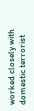worked closely with domestic terrorist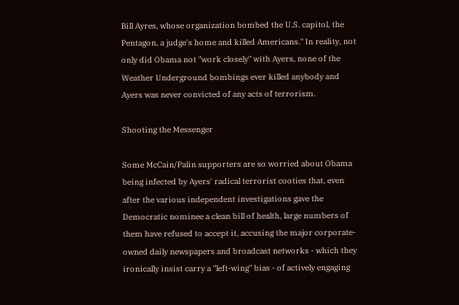Bill Ayres, whose organization bombed the U.S. capitol, the Pentagon, a judge's home and killed Americans." In reality, not only did Obama not "work closely" with Ayers, none of the Weather Underground bombings ever killed anybody and Ayers was never convicted of any acts of terrorism.

Shooting the Messenger

Some McCain/Palin supporters are so worried about Obama being infected by Ayers' radical terrorist cooties that, even after the various independent investigations gave the Democratic nominee a clean bill of health, large numbers of them have refused to accept it, accusing the major corporate-owned daily newspapers and broadcast networks - which they ironically insist carry a "left-wing" bias - of actively engaging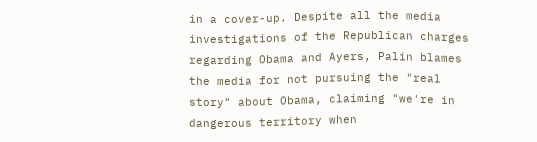in a cover-up. Despite all the media investigations of the Republican charges regarding Obama and Ayers, Palin blames the media for not pursuing the "real story" about Obama, claiming "we're in dangerous territory when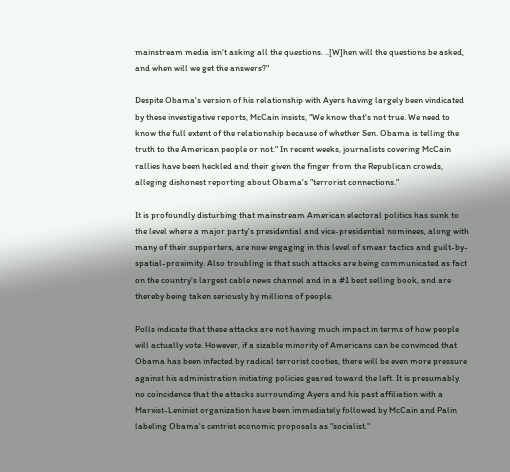mainstream media isn't asking all the questions. ..[W]hen will the questions be asked, and when will we get the answers?"

Despite Obama's version of his relationship with Ayers having largely been vindicated by these investigative reports, McCain insists, "We know that's not true. We need to know the full extent of the relationship because of whether Sen. Obama is telling the truth to the American people or not." In recent weeks, journalists covering McCain rallies have been heckled and their given the finger from the Republican crowds, alleging dishonest reporting about Obama's "terrorist connections."

It is profoundly disturbing that mainstream American electoral politics has sunk to the level where a major party's presidential and vice-presidential nominees, along with many of their supporters, are now engaging in this level of smear tactics and guilt-by-spatial-proximity. Also troubling is that such attacks are being communicated as fact on the country's largest cable news channel and in a #1 best selling book, and are thereby being taken seriously by millions of people.

Polls indicate that these attacks are not having much impact in terms of how people will actually vote. However, if a sizable minority of Americans can be convinced that Obama has been infected by radical terrorist cooties, there will be even more pressure against his administration initiating policies geared toward the left. It is presumably no coincidence that the attacks surrounding Ayers and his past affiliation with a Marxist-Leninist organization have been immediately followed by McCain and Palin labeling Obama's centrist economic proposals as "socialist."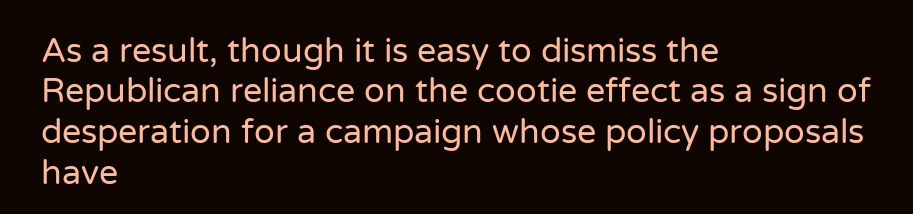As a result, though it is easy to dismiss the Republican reliance on the cootie effect as a sign of desperation for a campaign whose policy proposals have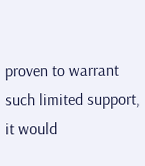proven to warrant such limited support, it would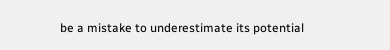be a mistake to underestimate its potential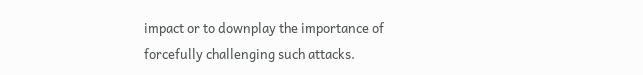impact or to downplay the importance of forcefully challenging such attacks.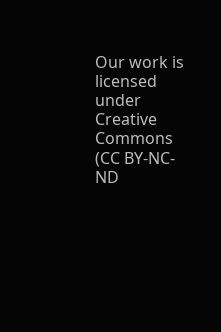Our work is licensed under Creative Commons (CC BY-NC-ND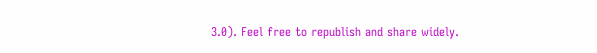3.0). Feel free to republish and share widely.